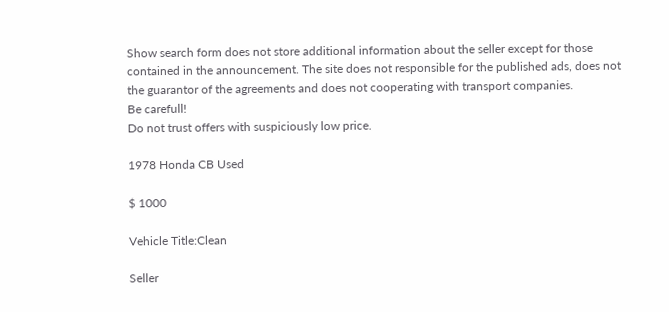Show search form does not store additional information about the seller except for those contained in the announcement. The site does not responsible for the published ads, does not the guarantor of the agreements and does not cooperating with transport companies.
Be carefull!
Do not trust offers with suspiciously low price.

1978 Honda CB Used

$ 1000

Vehicle Title:Clean

Seller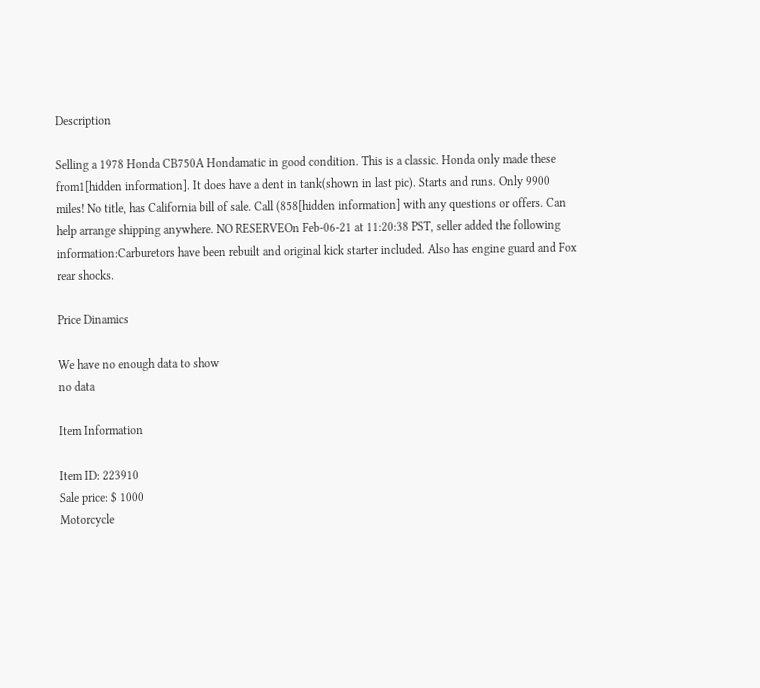Description

Selling a 1978 Honda CB750A Hondamatic in good condition. This is a classic. Honda only made these from1[hidden information]. It does have a dent in tank(shown in last pic). Starts and runs. Only 9900 miles! No title, has California bill of sale. Call (858[hidden information] with any questions or offers. Can help arrange shipping anywhere. NO RESERVEOn Feb-06-21 at 11:20:38 PST, seller added the following information:Carburetors have been rebuilt and original kick starter included. Also has engine guard and Fox rear shocks.

Price Dinamics

We have no enough data to show
no data

Item Information

Item ID: 223910
Sale price: $ 1000
Motorcycle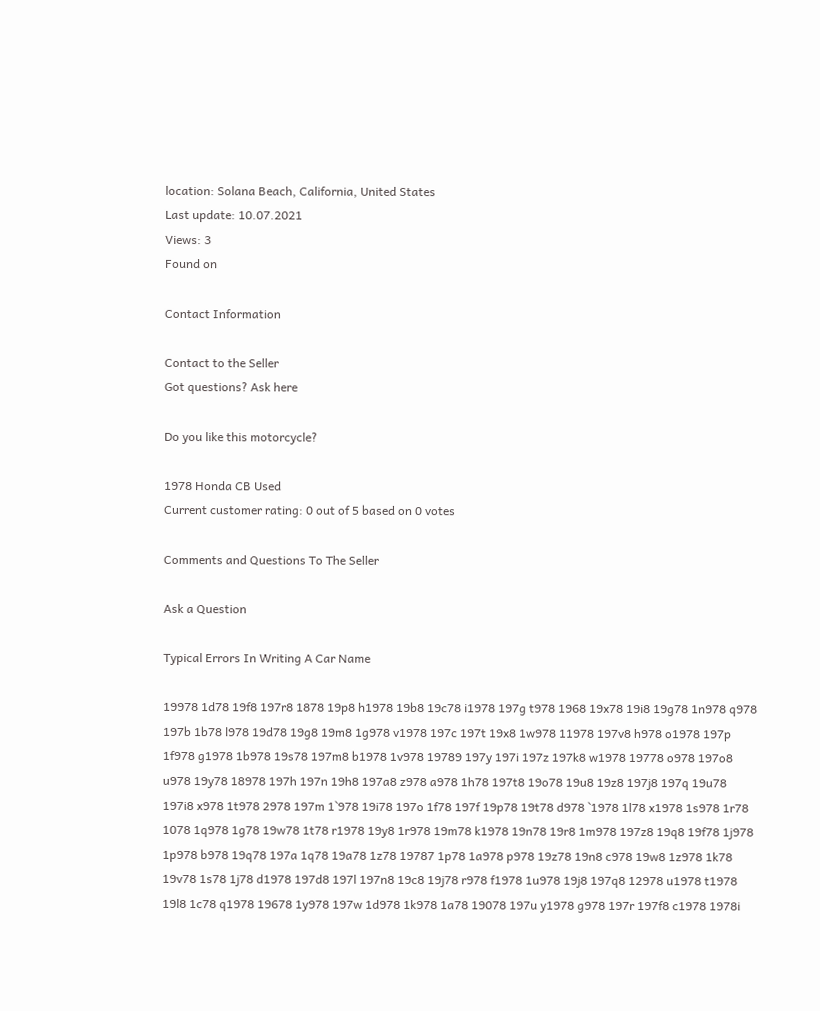location: Solana Beach, California, United States
Last update: 10.07.2021
Views: 3
Found on

Contact Information

Contact to the Seller
Got questions? Ask here

Do you like this motorcycle?

1978 Honda CB Used
Current customer rating: 0 out of 5 based on 0 votes

Comments and Questions To The Seller

Ask a Question

Typical Errors In Writing A Car Name

19978 1d78 19f8 197r8 1878 19p8 h1978 19b8 19c78 i1978 197g t978 1968 19x78 19i8 19g78 1n978 q978 197b 1b78 l978 19d78 19g8 19m8 1g978 v1978 197c 197t 19x8 1w978 11978 197v8 h978 o1978 197p 1f978 g1978 1b978 19s78 197m8 b1978 1v978 19789 197y 197i 197z 197k8 w1978 19778 o978 197o8 u978 19y78 18978 197h 197n 19h8 197a8 z978 a978 1h78 197t8 19o78 19u8 19z8 197j8 197q 19u78 197i8 x978 1t978 2978 197m 1`978 19i78 197o 1f78 197f 19p78 19t78 d978 `1978 1l78 x1978 1s978 1r78 1078 1q978 1g78 19w78 1t78 r1978 19y8 1r978 19m78 k1978 19n78 19r8 1m978 197z8 19q8 19f78 1j978 1p978 b978 19q78 197a 1q78 19a78 1z78 19787 1p78 1a978 p978 19z78 19n8 c978 19w8 1z978 1k78 19v78 1s78 1j78 d1978 197d8 197l 197n8 19c8 19j78 r978 f1978 1u978 19j8 197q8 12978 u1978 t1978 19l8 1c78 q1978 19678 1y978 197w 1d978 1k978 1a78 19078 197u y1978 g978 197r 197f8 c1978 1978i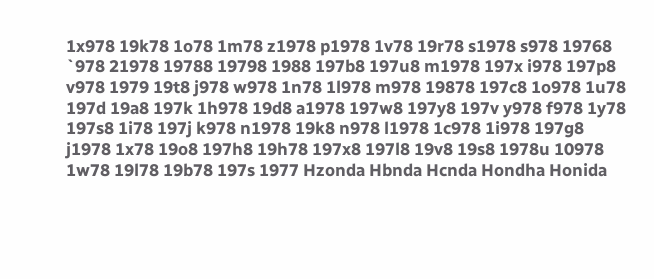1x978 19k78 1o78 1m78 z1978 p1978 1v78 19r78 s1978 s978 19768 `978 21978 19788 19798 1988 197b8 197u8 m1978 197x i978 197p8 v978 1979 19t8 j978 w978 1n78 1l978 m978 19878 197c8 1o978 1u78 197d 19a8 197k 1h978 19d8 a1978 197w8 197y8 197v y978 f978 1y78 197s8 1i78 197j k978 n1978 19k8 n978 l1978 1c978 1i978 197g8 j1978 1x78 19o8 197h8 19h78 197x8 197l8 19v8 19s8 1978u 10978 1w78 19l78 19b78 197s 1977 Hzonda Hbnda Hcnda Hondha Honida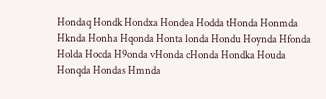Hondaq Hondk Hondxa Hondea Hodda tHonda Honmda Hknda Honha Hqonda Honta londa Hondu Hoynda Hfonda Holda Hocda H9onda vHonda cHonda Hondka Houda Honqda Hondas Hmnda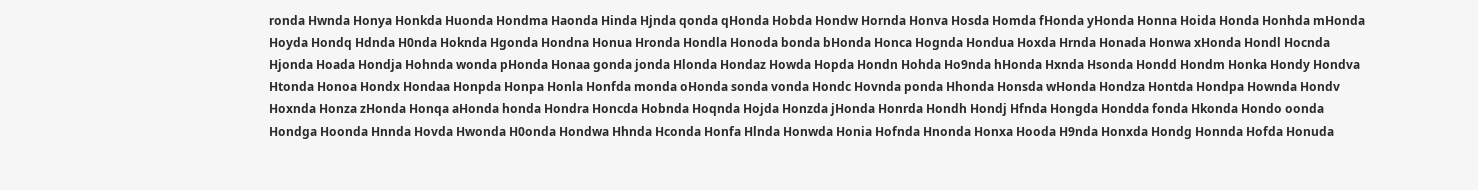ronda Hwnda Honya Honkda Huonda Hondma Haonda Hinda Hjnda qonda qHonda Hobda Hondw Hornda Honva Hosda Homda fHonda yHonda Honna Hoida Honda Honhda mHonda Hoyda Hondq Hdnda H0nda Hoknda Hgonda Hondna Honua Hronda Hondla Honoda bonda bHonda Honca Hognda Hondua Hoxda Hrnda Honada Honwa xHonda Hondl Hocnda Hjonda Hoada Hondja Hohnda wonda pHonda Honaa gonda jonda Hlonda Hondaz Howda Hopda Hondn Hohda Ho9nda hHonda Hxnda Hsonda Hondd Hondm Honka Hondy Hondva Htonda Honoa Hondx Hondaa Honpda Honpa Honla Honfda monda oHonda sonda vonda Hondc Hovnda ponda Hhonda Honsda wHonda Hondza Hontda Hondpa Hownda Hondv Hoxnda Honza zHonda Honqa aHonda honda Hondra Honcda Hobnda Hoqnda Hojda Honzda jHonda Honrda Hondh Hondj Hfnda Hongda Hondda fonda Hkonda Hondo oonda Hondga Hoonda Hnnda Hovda Hwonda H0onda Hondwa Hhnda Hconda Honfa Hlnda Honwda Honia Hofnda Hnonda Honxa Hooda H9nda Honxda Hondg Honnda Hofda Honuda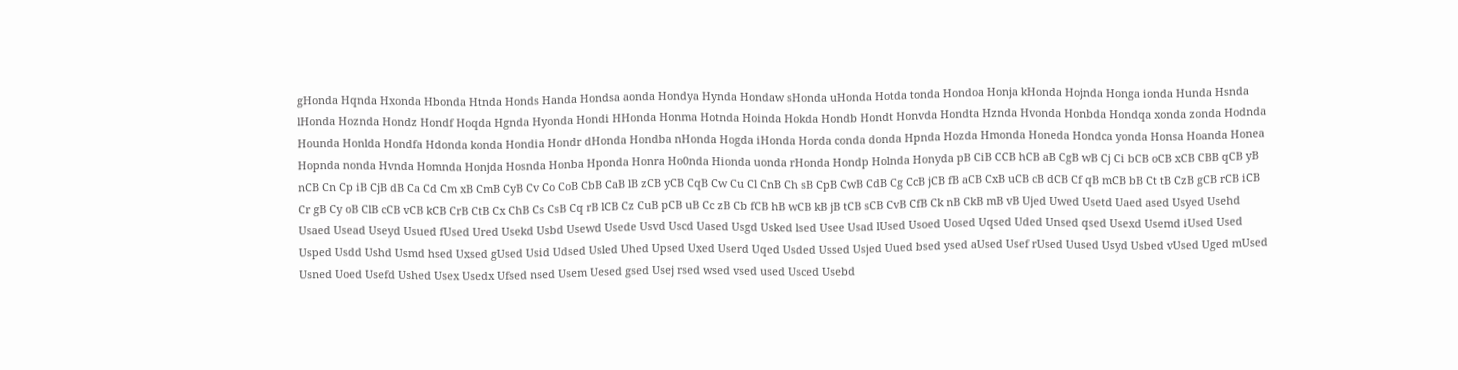gHonda Hqnda Hxonda Hbonda Htnda Honds Handa Hondsa aonda Hondya Hynda Hondaw sHonda uHonda Hotda tonda Hondoa Honja kHonda Hojnda Honga ionda Hunda Hsnda lHonda Hoznda Hondz Hondf Hoqda Hgnda Hyonda Hondi HHonda Honma Hotnda Hoinda Hokda Hondb Hondt Honvda Hondta Hznda Hvonda Honbda Hondqa xonda zonda Hodnda Hounda Honlda Hondfa Hdonda konda Hondia Hondr dHonda Hondba nHonda Hogda iHonda Horda conda donda Hpnda Hozda Hmonda Honeda Hondca yonda Honsa Hoanda Honea Hopnda nonda Hvnda Homnda Honjda Hosnda Honba Hponda Honra Ho0nda Hionda uonda rHonda Hondp Holnda Honyda pB CiB CCB hCB aB CgB wB Cj Ci bCB oCB xCB CBB qCB yB nCB Cn Cp iB CjB dB Ca Cd Cm xB CmB CyB Cv Co CoB CbB CaB lB zCB yCB CqB Cw Cu Cl CnB Ch sB CpB CwB CdB Cg CcB jCB fB aCB CxB uCB cB dCB Cf qB mCB bB Ct tB CzB gCB rCB iCB Cr gB Cy oB ClB cCB vCB kCB CrB CtB Cx ChB Cs CsB Cq rB lCB Cz CuB pCB uB Cc zB Cb fCB hB wCB kB jB tCB sCB CvB CfB Ck nB CkB mB vB Ujed Uwed Usetd Uaed ased Usyed Usehd Usaed Usead Useyd Usued fUsed Ured Usekd Usbd Usewd Usede Usvd Uscd Uased Usgd Usked lsed Usee Usad lUsed Usoed Uosed Uqsed Uded Unsed qsed Usexd Usemd iUsed Used Usped Usdd Ushd Usmd hsed Uxsed gUsed Usid Udsed Usled Uhed Upsed Uxed Userd Uqed Usded Ussed Usjed Uued bsed ysed aUsed Usef rUsed Uused Usyd Usbed vUsed Uged mUsed Usned Uoed Usefd Ushed Usex Usedx Ufsed nsed Usem Uesed gsed Usej rsed wsed vsed used Usced Usebd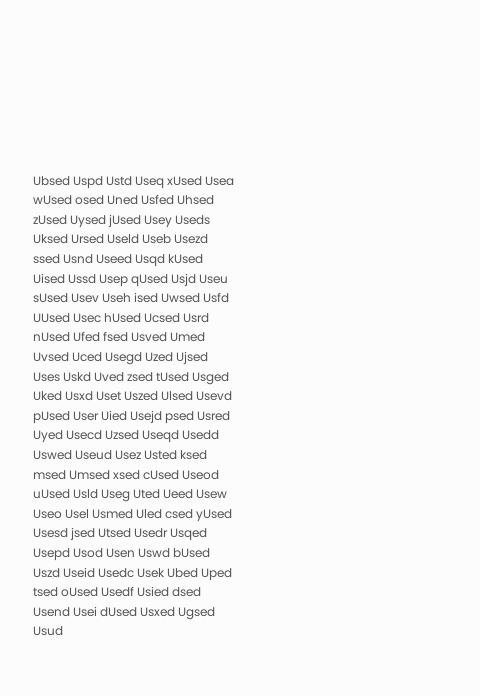Ubsed Uspd Ustd Useq xUsed Usea wUsed osed Uned Usfed Uhsed zUsed Uysed jUsed Usey Useds Uksed Ursed Useld Useb Usezd ssed Usnd Useed Usqd kUsed Uised Ussd Usep qUsed Usjd Useu sUsed Usev Useh ised Uwsed Usfd UUsed Usec hUsed Ucsed Usrd nUsed Ufed fsed Usved Umed Uvsed Uced Usegd Uzed Ujsed Uses Uskd Uved zsed tUsed Usged Uked Usxd Uset Uszed Ulsed Usevd pUsed User Uied Usejd psed Usred Uyed Usecd Uzsed Useqd Usedd Uswed Useud Usez Usted ksed msed Umsed xsed cUsed Useod uUsed Usld Useg Uted Ueed Usew Useo Usel Usmed Uled csed yUsed Usesd jsed Utsed Usedr Usqed Usepd Usod Usen Uswd bUsed Uszd Useid Usedc Usek Ubed Uped tsed oUsed Usedf Usied dsed Usend Usei dUsed Usxed Ugsed Usud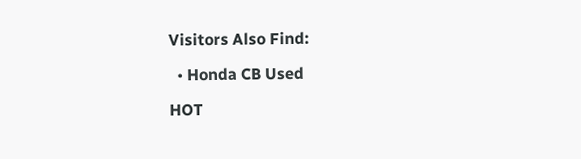Visitors Also Find:

  • Honda CB Used

HOT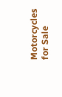Motorcycles for Sale